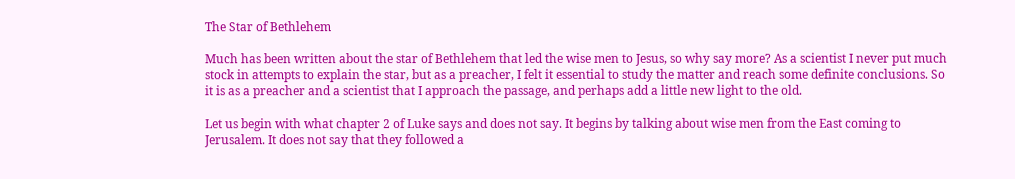The Star of Bethlehem

Much has been written about the star of Bethlehem that led the wise men to Jesus, so why say more? As a scientist I never put much stock in attempts to explain the star, but as a preacher, I felt it essential to study the matter and reach some definite conclusions. So it is as a preacher and a scientist that I approach the passage, and perhaps add a little new light to the old.

Let us begin with what chapter 2 of Luke says and does not say. It begins by talking about wise men from the East coming to Jerusalem. It does not say that they followed a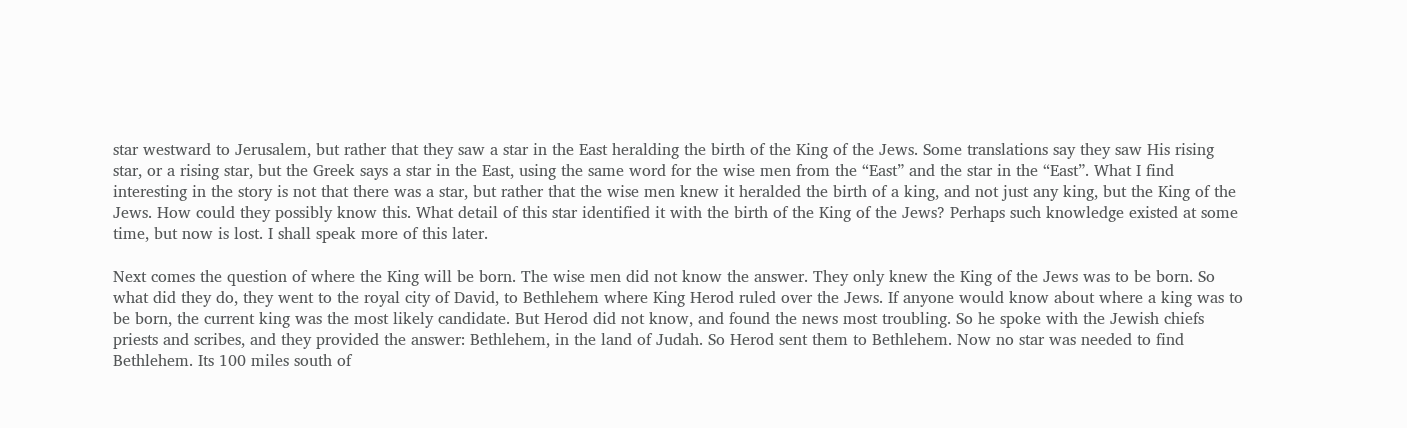star westward to Jerusalem, but rather that they saw a star in the East heralding the birth of the King of the Jews. Some translations say they saw His rising star, or a rising star, but the Greek says a star in the East, using the same word for the wise men from the “East” and the star in the “East”. What I find interesting in the story is not that there was a star, but rather that the wise men knew it heralded the birth of a king, and not just any king, but the King of the Jews. How could they possibly know this. What detail of this star identified it with the birth of the King of the Jews? Perhaps such knowledge existed at some time, but now is lost. I shall speak more of this later.

Next comes the question of where the King will be born. The wise men did not know the answer. They only knew the King of the Jews was to be born. So what did they do, they went to the royal city of David, to Bethlehem where King Herod ruled over the Jews. If anyone would know about where a king was to be born, the current king was the most likely candidate. But Herod did not know, and found the news most troubling. So he spoke with the Jewish chiefs priests and scribes, and they provided the answer: Bethlehem, in the land of Judah. So Herod sent them to Bethlehem. Now no star was needed to find Bethlehem. Its 100 miles south of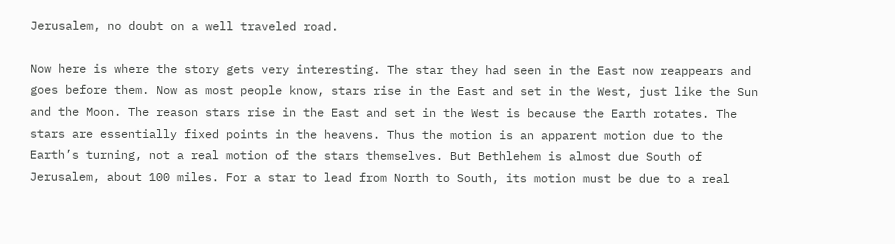Jerusalem, no doubt on a well traveled road.

Now here is where the story gets very interesting. The star they had seen in the East now reappears and goes before them. Now as most people know, stars rise in the East and set in the West, just like the Sun and the Moon. The reason stars rise in the East and set in the West is because the Earth rotates. The stars are essentially fixed points in the heavens. Thus the motion is an apparent motion due to the Earth’s turning, not a real motion of the stars themselves. But Bethlehem is almost due South of Jerusalem, about 100 miles. For a star to lead from North to South, its motion must be due to a real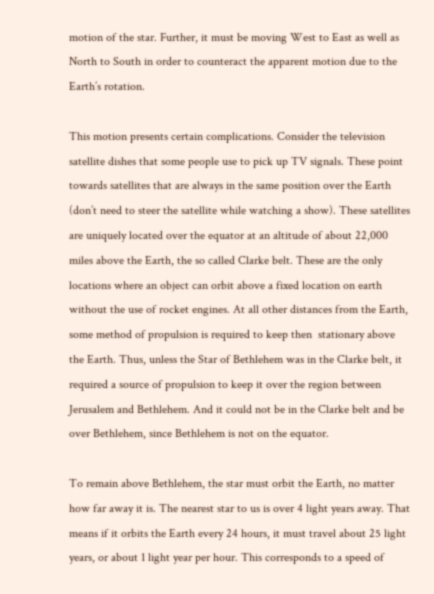motion of the star. Further, it must be moving West to East as well as North to South in order to counteract the apparent motion due to the Earth’s rotation.

This motion presents certain complications. Consider the television satellite dishes that some people use to pick up TV signals. These point towards satellites that are always in the same position over the Earth (don’t need to steer the satellite while watching a show). These satellites are uniquely located over the equator at an altitude of about 22,000 miles above the Earth, the so called Clarke belt. These are the only locations where an object can orbit above a fixed location on earth without the use of rocket engines. At all other distances from the Earth, some method of propulsion is required to keep then  stationary above the Earth. Thus, unless the Star of Bethlehem was in the Clarke belt, it required a source of propulsion to keep it over the region between Jerusalem and Bethlehem. And it could not be in the Clarke belt and be over Bethlehem, since Bethlehem is not on the equator.

To remain above Bethlehem, the star must orbit the Earth, no matter how far away it is. The nearest star to us is over 4 light years away. That means if it orbits the Earth every 24 hours, it must travel about 25 light years, or about 1 light year per hour. This corresponds to a speed of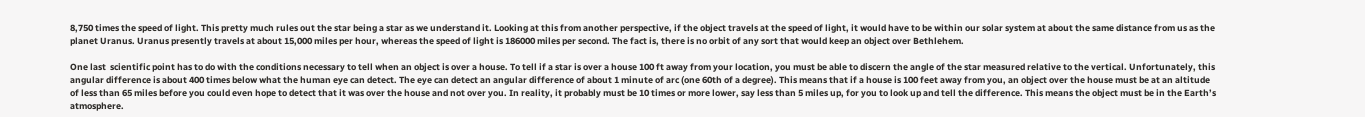8,750 times the speed of light. This pretty much rules out the star being a star as we understand it. Looking at this from another perspective, if the object travels at the speed of light, it would have to be within our solar system at about the same distance from us as the planet Uranus. Uranus presently travels at about 15,000 miles per hour, whereas the speed of light is 186000 miles per second. The fact is, there is no orbit of any sort that would keep an object over Bethlehem.

One last  scientific point has to do with the conditions necessary to tell when an object is over a house. To tell if a star is over a house 100 ft away from your location, you must be able to discern the angle of the star measured relative to the vertical. Unfortunately, this angular difference is about 400 times below what the human eye can detect. The eye can detect an angular difference of about 1 minute of arc (one 60th of a degree). This means that if a house is 100 feet away from you, an object over the house must be at an altitude of less than 65 miles before you could even hope to detect that it was over the house and not over you. In reality, it probably must be 10 times or more lower, say less than 5 miles up, for you to look up and tell the difference. This means the object must be in the Earth’s atmosphere.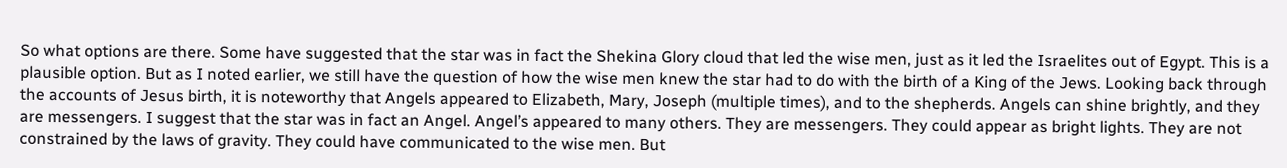So what options are there. Some have suggested that the star was in fact the Shekina Glory cloud that led the wise men, just as it led the Israelites out of Egypt. This is a plausible option. But as I noted earlier, we still have the question of how the wise men knew the star had to do with the birth of a King of the Jews. Looking back through the accounts of Jesus birth, it is noteworthy that Angels appeared to Elizabeth, Mary, Joseph (multiple times), and to the shepherds. Angels can shine brightly, and they are messengers. I suggest that the star was in fact an Angel. Angel’s appeared to many others. They are messengers. They could appear as bright lights. They are not constrained by the laws of gravity. They could have communicated to the wise men. But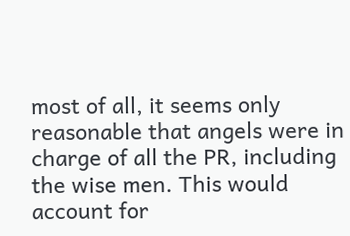most of all, it seems only reasonable that angels were in charge of all the PR, including the wise men. This would account for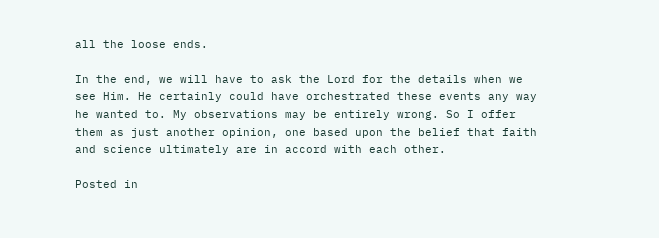all the loose ends.

In the end, we will have to ask the Lord for the details when we see Him. He certainly could have orchestrated these events any way he wanted to. My observations may be entirely wrong. So I offer them as just another opinion, one based upon the belief that faith and science ultimately are in accord with each other.

Posted in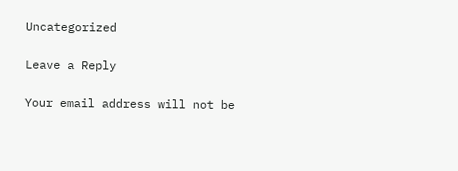Uncategorized

Leave a Reply

Your email address will not be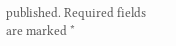published. Required fields are marked *